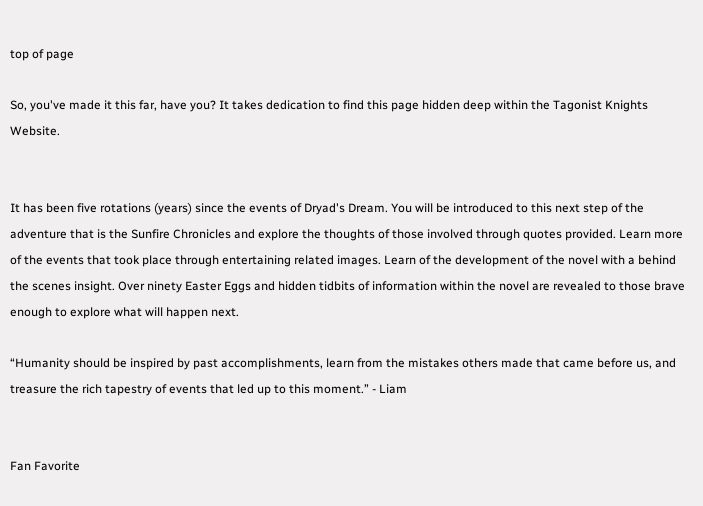top of page

So, you've made it this far, have you? It takes dedication to find this page hidden deep within the Tagonist Knights Website.


It has been five rotations (years) since the events of Dryad's Dream. You will be introduced to this next step of the adventure that is the Sunfire Chronicles and explore the thoughts of those involved through quotes provided. Learn more of the events that took place through entertaining related images. Learn of the development of the novel with a behind the scenes insight. Over ninety Easter Eggs and hidden tidbits of information within the novel are revealed to those brave enough to explore what will happen next.

“Humanity should be inspired by past accomplishments, learn from the mistakes others made that came before us, and treasure the rich tapestry of events that led up to this moment.” - Liam


Fan Favorite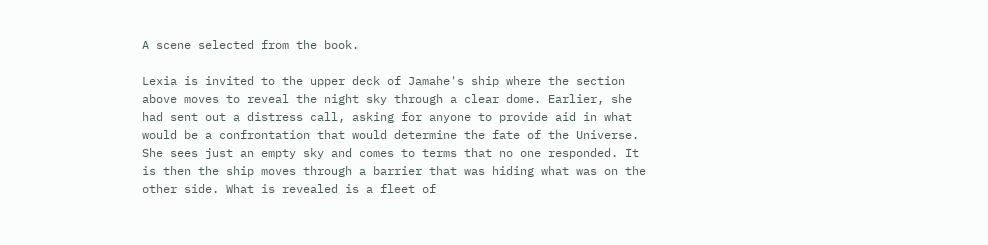A scene selected from the book.

Lexia is invited to the upper deck of Jamahe's ship where the section above moves to reveal the night sky through a clear dome. Earlier, she had sent out a distress call, asking for anyone to provide aid in what would be a confrontation that would determine the fate of the Universe. She sees just an empty sky and comes to terms that no one responded. It is then the ship moves through a barrier that was hiding what was on the other side. What is revealed is a fleet of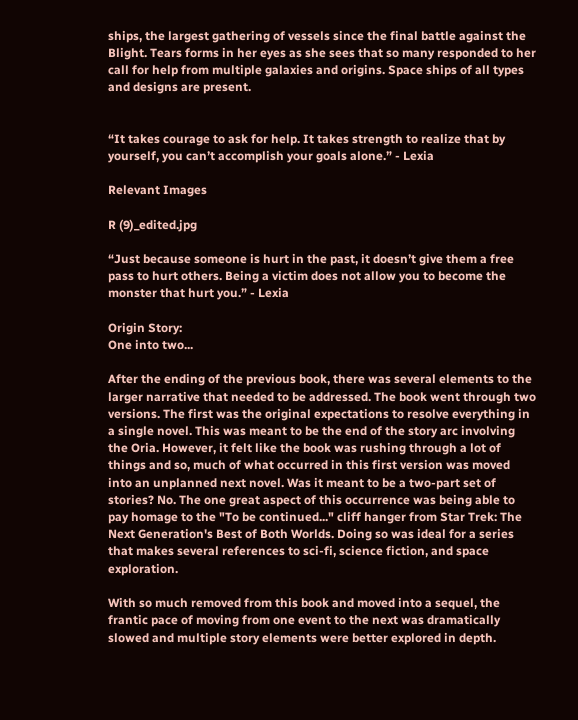ships, the largest gathering of vessels since the final battle against the Blight. Tears forms in her eyes as she sees that so many responded to her call for help from multiple galaxies and origins. Space ships of all types and designs are present.


“It takes courage to ask for help. It takes strength to realize that by yourself, you can’t accomplish your goals alone.” - Lexia

Relevant Images

R (9)_edited.jpg

“Just because someone is hurt in the past, it doesn’t give them a free pass to hurt others. Being a victim does not allow you to become the monster that hurt you.” - Lexia

Origin Story:
One into two...

After the ending of the previous book, there was several elements to the larger narrative that needed to be addressed. The book went through two versions. The first was the original expectations to resolve everything in a single novel. This was meant to be the end of the story arc involving the Oria. However, it felt like the book was rushing through a lot of things and so, much of what occurred in this first version was moved into an unplanned next novel. Was it meant to be a two-part set of stories? No. The one great aspect of this occurrence was being able to pay homage to the "To be continued..." cliff hanger from Star Trek: The Next Generation's Best of Both Worlds. Doing so was ideal for a series that makes several references to sci-fi, science fiction, and space exploration.

With so much removed from this book and moved into a sequel, the frantic pace of moving from one event to the next was dramatically slowed and multiple story elements were better explored in depth.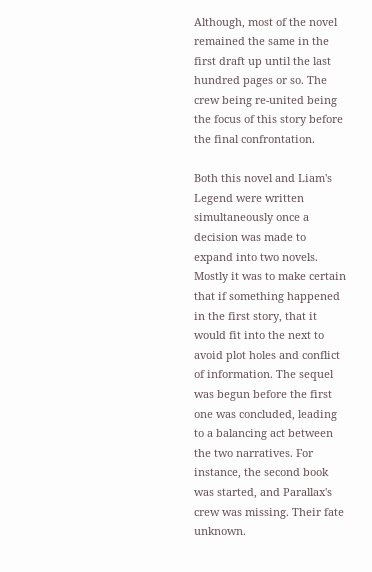Although, most of the novel remained the same in the first draft up until the last hundred pages or so. The crew being re-united being the focus of this story before the final confrontation.

Both this novel and Liam's Legend were written simultaneously once a decision was made to expand into two novels. Mostly it was to make certain that if something happened in the first story, that it would fit into the next to avoid plot holes and conflict of information. The sequel was begun before the first one was concluded, leading to a balancing act between the two narratives. For instance, the second book was started, and Parallax's crew was missing. Their fate unknown.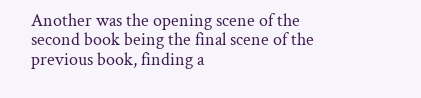Another was the opening scene of the second book being the final scene of the previous book, finding a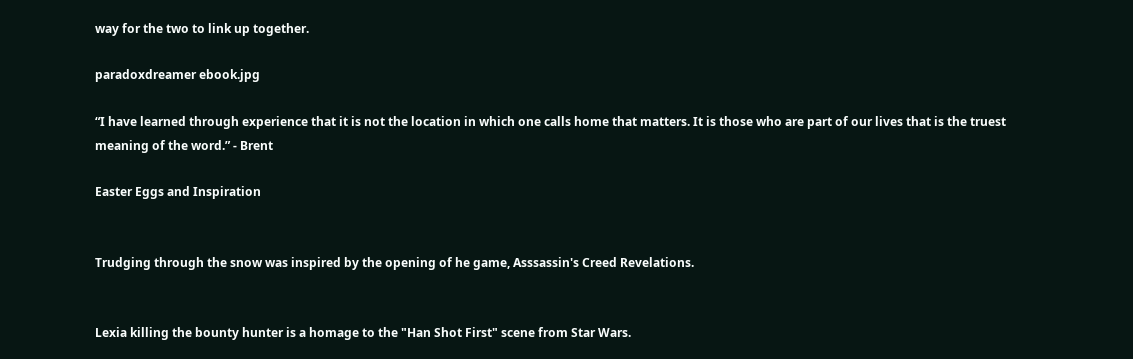way for the two to link up together.

paradoxdreamer ebook.jpg

“I have learned through experience that it is not the location in which one calls home that matters. It is those who are part of our lives that is the truest meaning of the word.” - Brent

Easter Eggs and Inspiration


Trudging through the snow was inspired by the opening of he game, Asssassin's Creed Revelations.


Lexia killing the bounty hunter is a homage to the "Han Shot First" scene from Star Wars.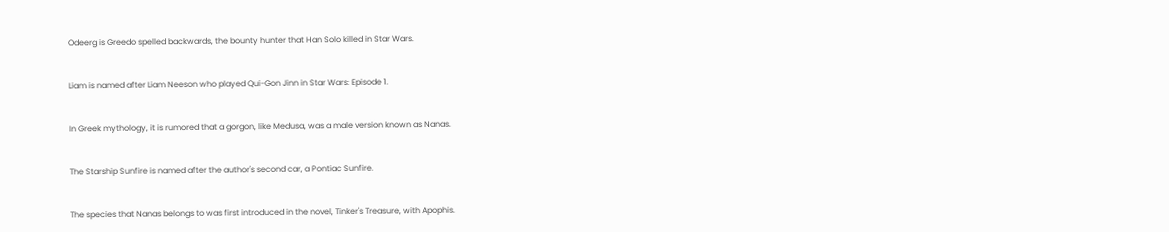Odeerg is Greedo spelled backwards, the bounty hunter that Han Solo killed in Star Wars.


Liam is named after Liam Neeson who played Qui-Gon Jinn in Star Wars: Episode 1.


In Greek mythology, it is rumored that a gorgon, like Medusa, was a male version known as Nanas.


The Starship Sunfire is named after the author's second car, a Pontiac Sunfire.


The species that Nanas belongs to was first introduced in the novel, Tinker's Treasure, with Apophis.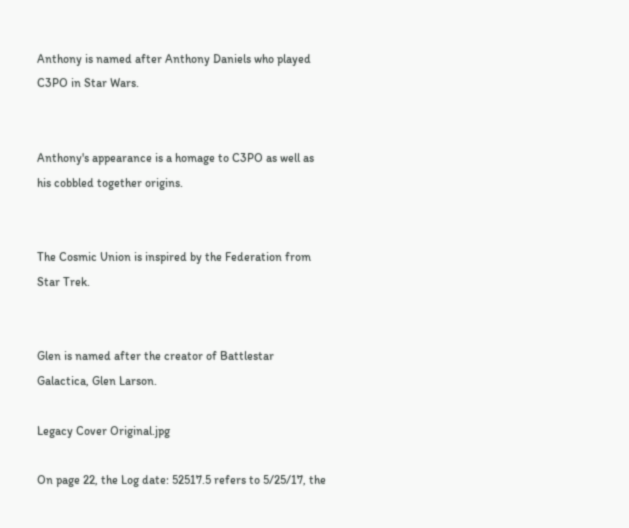Anthony is named after Anthony Daniels who played C3PO in Star Wars.


Anthony's appearance is a homage to C3PO as well as his cobbled together origins.


The Cosmic Union is inspired by the Federation from Star Trek.


Glen is named after the creator of Battlestar Galactica, Glen Larson.

Legacy Cover Original.jpg

On page 22, the Log date: 52517.5 refers to 5/25/17, the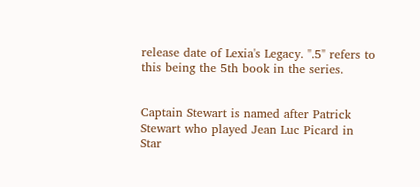release date of Lexia's Legacy. ".5" refers to this being the 5th book in the series.


Captain Stewart is named after Patrick Stewart who played Jean Luc Picard in Star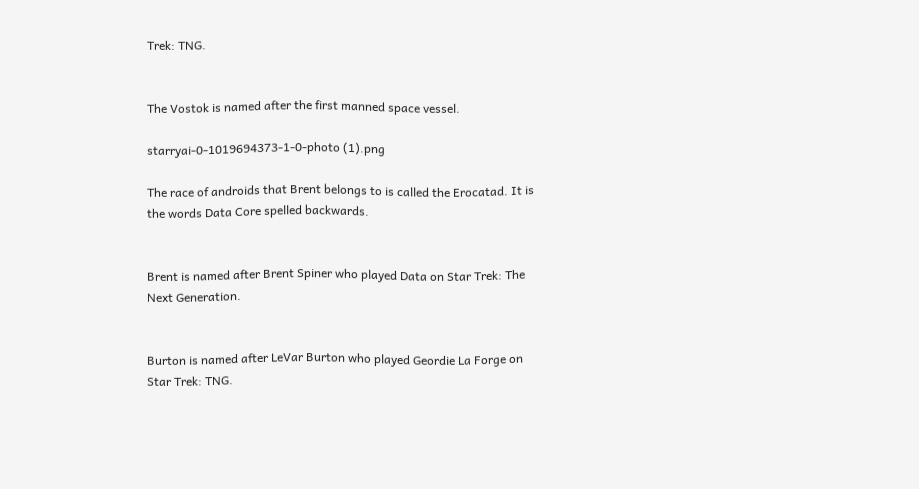Trek: TNG.


The Vostok is named after the first manned space vessel.

starryai-0-1019694373-1-0-photo (1).png

The race of androids that Brent belongs to is called the Erocatad. It is the words Data Core spelled backwards.


Brent is named after Brent Spiner who played Data on Star Trek: The Next Generation.


Burton is named after LeVar Burton who played Geordie La Forge on Star Trek: TNG.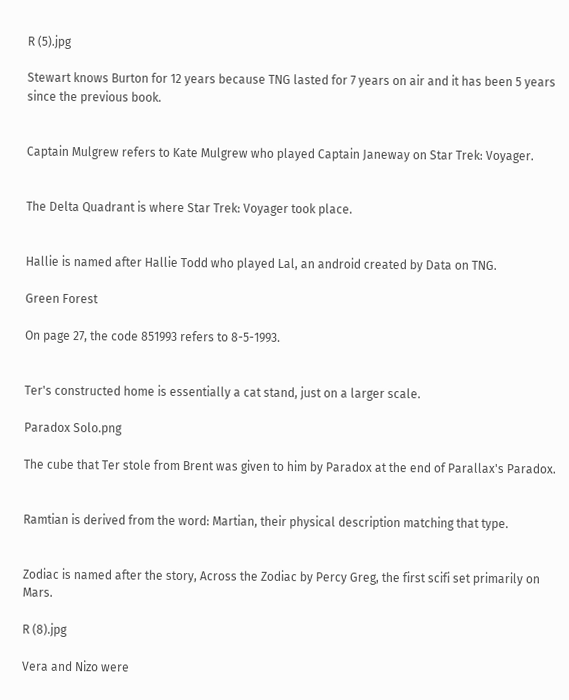R (5).jpg

Stewart knows Burton for 12 years because TNG lasted for 7 years on air and it has been 5 years since the previous book.


Captain Mulgrew refers to Kate Mulgrew who played Captain Janeway on Star Trek: Voyager.


The Delta Quadrant is where Star Trek: Voyager took place.


Hallie is named after Hallie Todd who played Lal, an android created by Data on TNG.

Green Forest

On page 27, the code 851993 refers to 8-5-1993.


Ter's constructed home is essentially a cat stand, just on a larger scale.

Paradox Solo.png

The cube that Ter stole from Brent was given to him by Paradox at the end of Parallax's Paradox.


Ramtian is derived from the word: Martian, their physical description matching that type.


Zodiac is named after the story, Across the Zodiac by Percy Greg, the first scifi set primarily on Mars.

R (8).jpg

Vera and Nizo were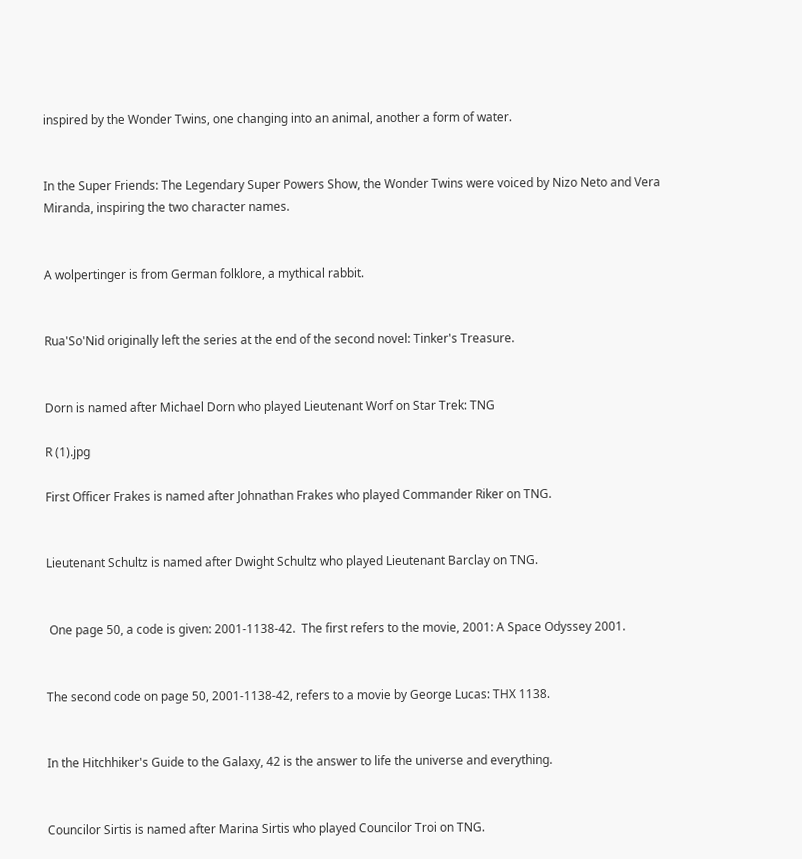inspired by the Wonder Twins, one changing into an animal, another a form of water.


In the Super Friends: The Legendary Super Powers Show, the Wonder Twins were voiced by Nizo Neto and Vera Miranda, inspiring the two character names.


A wolpertinger is from German folklore, a mythical rabbit.


Rua'So'Nid originally left the series at the end of the second novel: Tinker's Treasure.


Dorn is named after Michael Dorn who played Lieutenant Worf on Star Trek: TNG

R (1).jpg

First Officer Frakes is named after Johnathan Frakes who played Commander Riker on TNG.


Lieutenant Schultz is named after Dwight Schultz who played Lieutenant Barclay on TNG.


 One page 50, a code is given: 2001-1138-42.  The first refers to the movie, 2001: A Space Odyssey 2001.


The second code on page 50, 2001-1138-42, refers to a movie by George Lucas: THX 1138.


In the Hitchhiker's Guide to the Galaxy, 42 is the answer to life the universe and everything.


Councilor Sirtis is named after Marina Sirtis who played Councilor Troi on TNG.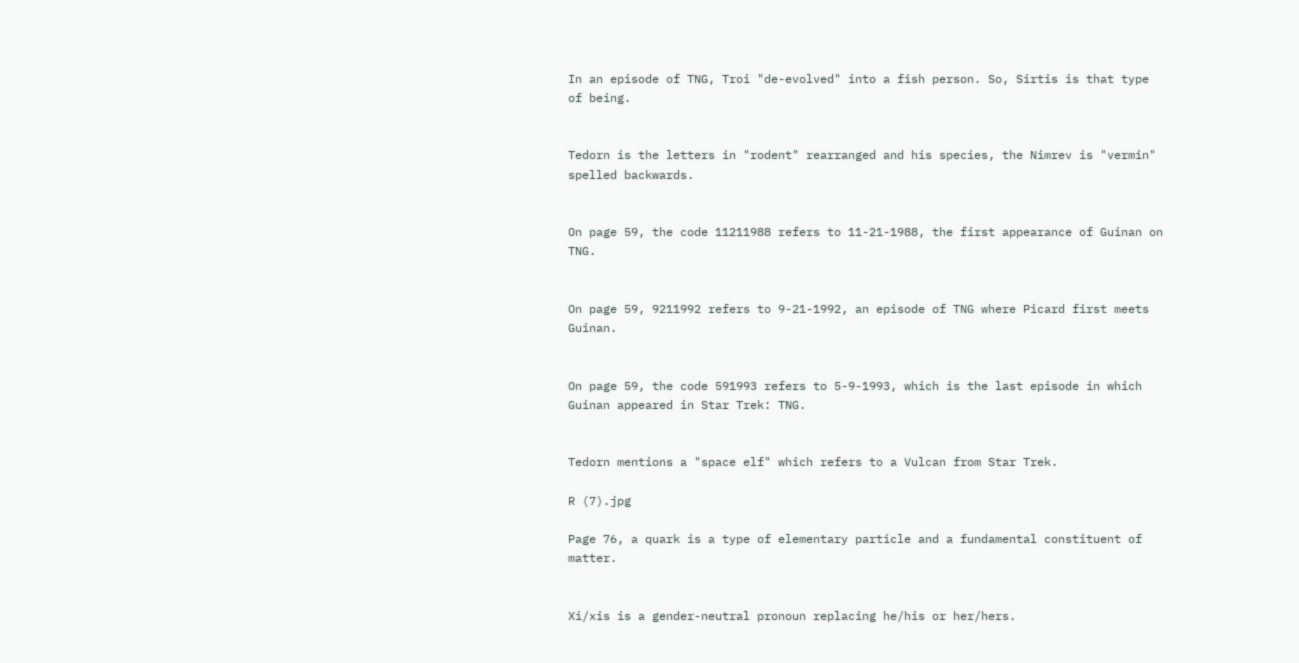In an episode of TNG, Troi "de-evolved" into a fish person. So, Sirtis is that type of being.


Tedorn is the letters in "rodent" rearranged and his species, the Nimrev is "vermin" spelled backwards.


On page 59, the code 11211988 refers to 11-21-1988, the first appearance of Guinan on TNG.


On page 59, 9211992 refers to 9-21-1992, an episode of TNG where Picard first meets Guinan.


On page 59, the code 591993 refers to 5-9-1993, which is the last episode in which Guinan appeared in Star Trek: TNG.


Tedorn mentions a "space elf" which refers to a Vulcan from Star Trek.

R (7).jpg

Page 76, a quark is a type of elementary particle and a fundamental constituent of matter.


Xi/xis is a gender-neutral pronoun replacing he/his or her/hers.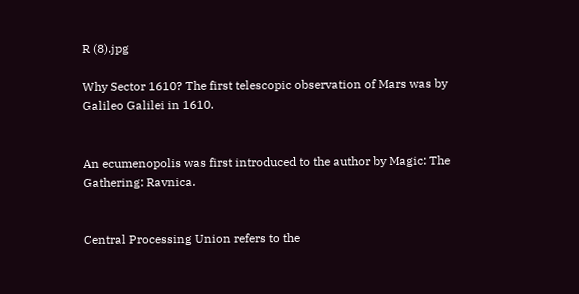R (8).jpg

Why Sector 1610? The first telescopic observation of Mars was by Galileo Galilei in 1610.


An ecumenopolis was first introduced to the author by Magic: The Gathering: Ravnica.


Central Processing Union refers to the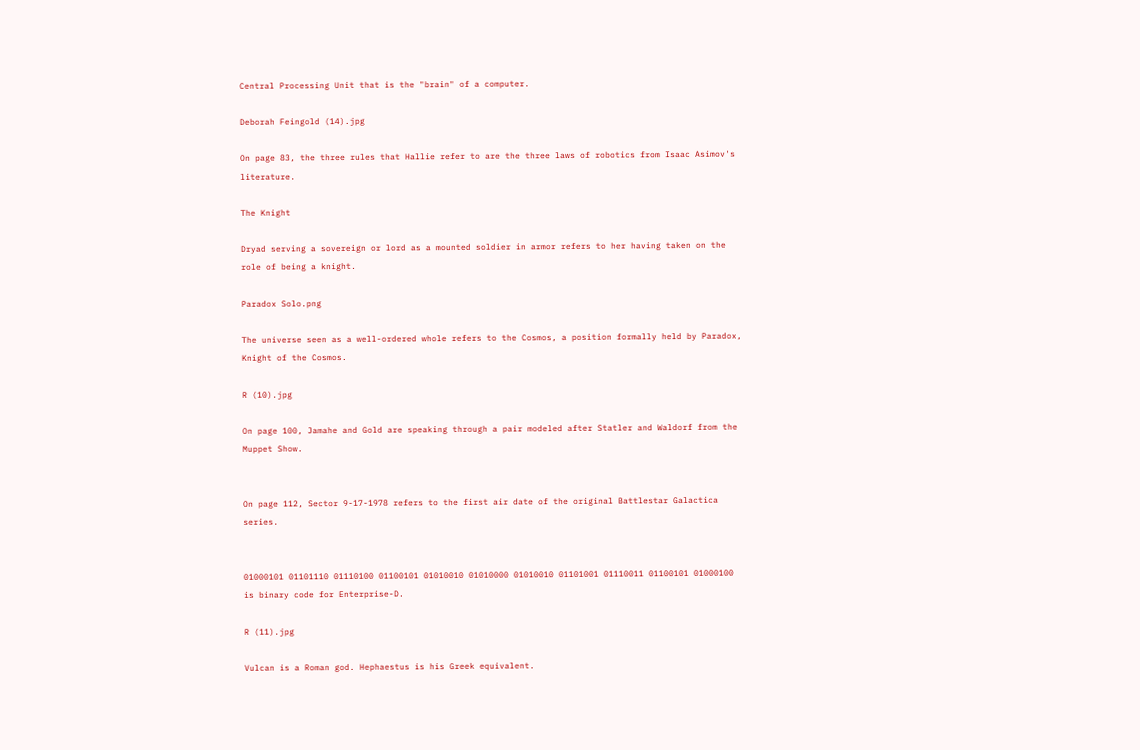Central Processing Unit that is the "brain" of a computer.

Deborah Feingold (14).jpg

On page 83, the three rules that Hallie refer to are the three laws of robotics from Isaac Asimov's literature.

The Knight

Dryad serving a sovereign or lord as a mounted soldier in armor refers to her having taken on the role of being a knight.

Paradox Solo.png

The universe seen as a well-ordered whole refers to the Cosmos, a position formally held by Paradox, Knight of the Cosmos.

R (10).jpg

On page 100, Jamahe and Gold are speaking through a pair modeled after Statler and Waldorf from the Muppet Show.


On page 112, Sector 9-17-1978 refers to the first air date of the original Battlestar Galactica series.


01000101 01101110 01110100 01100101 01010010 01010000 01010010 01101001 01110011 01100101 01000100 is binary code for Enterprise-D.

R (11).jpg

Vulcan is a Roman god. Hephaestus is his Greek equivalent.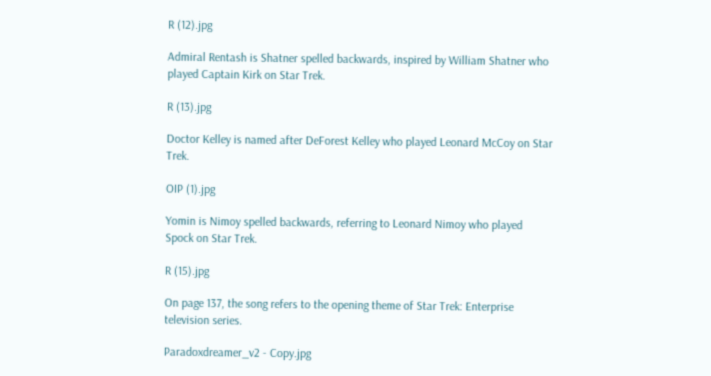R (12).jpg

Admiral Rentash is Shatner spelled backwards, inspired by William Shatner who played Captain Kirk on Star Trek.

R (13).jpg

Doctor Kelley is named after DeForest Kelley who played Leonard McCoy on Star Trek.

OIP (1).jpg

Yomin is Nimoy spelled backwards, referring to Leonard Nimoy who played Spock on Star Trek.

R (15).jpg

On page 137, the song refers to the opening theme of Star Trek: Enterprise television series.

Paradoxdreamer_v2 - Copy.jpg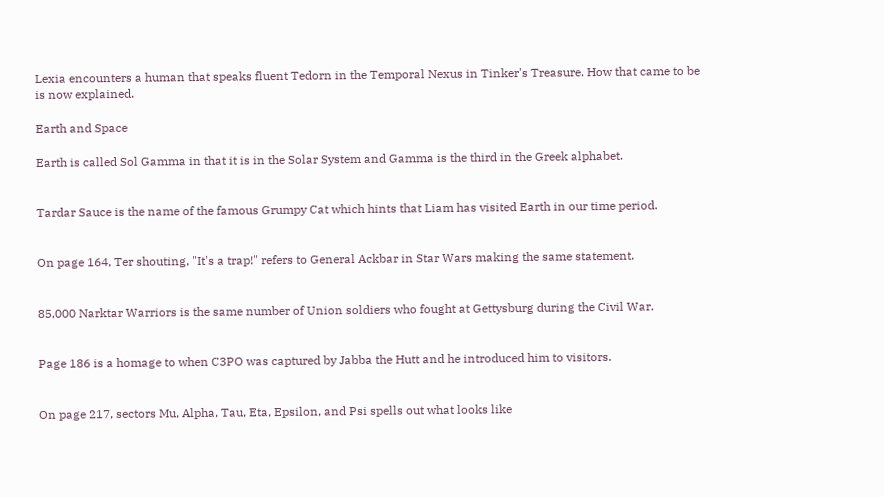Lexia encounters a human that speaks fluent Tedorn in the Temporal Nexus in Tinker's Treasure. How that came to be is now explained.

Earth and Space

Earth is called Sol Gamma in that it is in the Solar System and Gamma is the third in the Greek alphabet.


Tardar Sauce is the name of the famous Grumpy Cat which hints that Liam has visited Earth in our time period.


On page 164, Ter shouting, "It's a trap!" refers to General Ackbar in Star Wars making the same statement.


85,000 Narktar Warriors is the same number of Union soldiers who fought at Gettysburg during the Civil War.


Page 186 is a homage to when C3PO was captured by Jabba the Hutt and he introduced him to visitors.


On page 217, sectors Mu, Alpha, Tau, Eta, Epsilon, and Psi spells out what looks like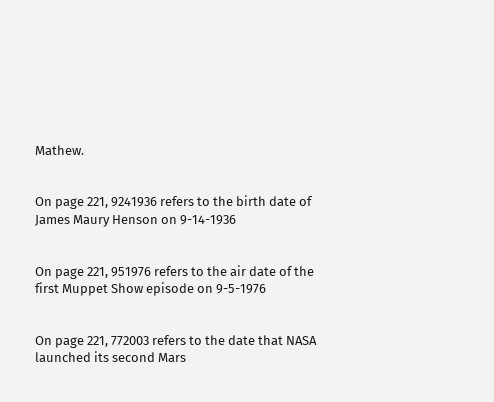Mathew.


On page 221, 9241936 refers to the birth date of James Maury Henson on 9-14-1936


On page 221, 951976 refers to the air date of the first Muppet Show episode on 9-5-1976


On page 221, 772003 refers to the date that NASA launched its second Mars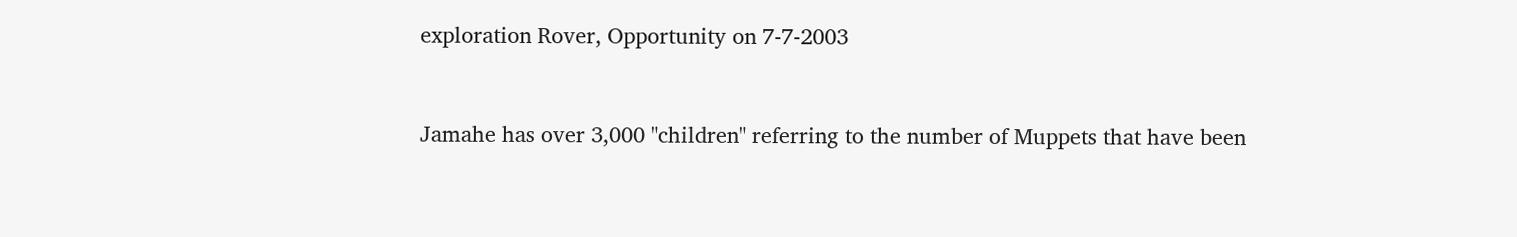exploration Rover, Opportunity on 7-7-2003


Jamahe has over 3,000 "children" referring to the number of Muppets that have been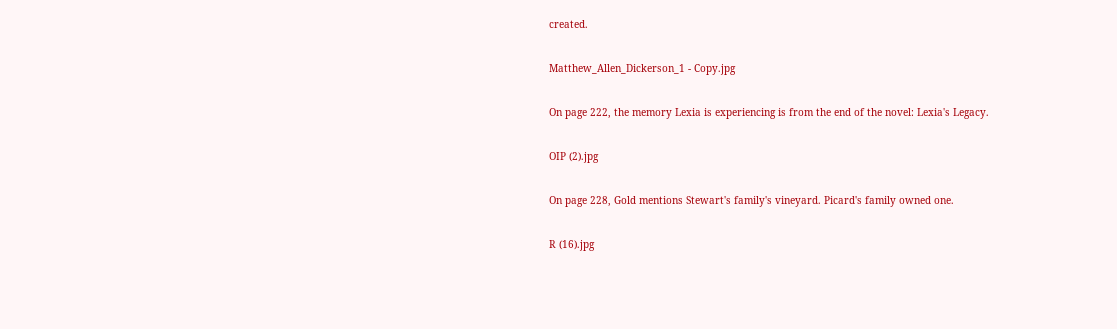created.

Matthew_Allen_Dickerson_1 - Copy.jpg

On page 222, the memory Lexia is experiencing is from the end of the novel: Lexia's Legacy.

OIP (2).jpg

On page 228, Gold mentions Stewart's family's vineyard. Picard's family owned one.

R (16).jpg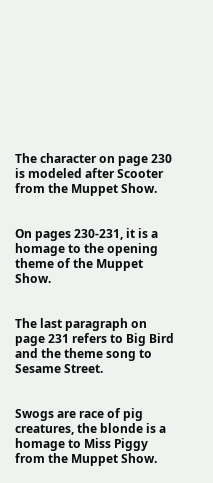The character on page 230 is modeled after Scooter from the Muppet Show.


On pages 230-231, it is a homage to the opening theme of the Muppet Show.


The last paragraph on page 231 refers to Big Bird and the theme song to Sesame Street.


Swogs are race of pig creatures, the blonde is a homage to Miss Piggy from the Muppet Show.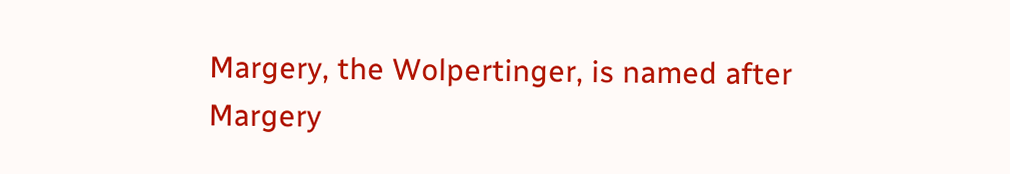Margery, the Wolpertinger, is named after Margery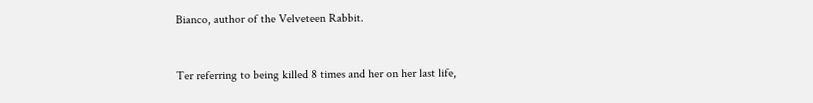Bianco, author of the Velveteen Rabbit.


Ter referring to being killed 8 times and her on her last life,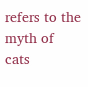refers to the myth of cats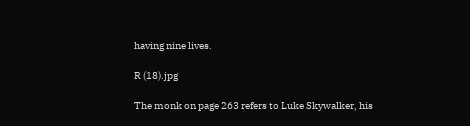having nine lives.

R (18).jpg

The monk on page 263 refers to Luke Skywalker, his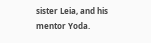sister Leia, and his mentor Yoda.